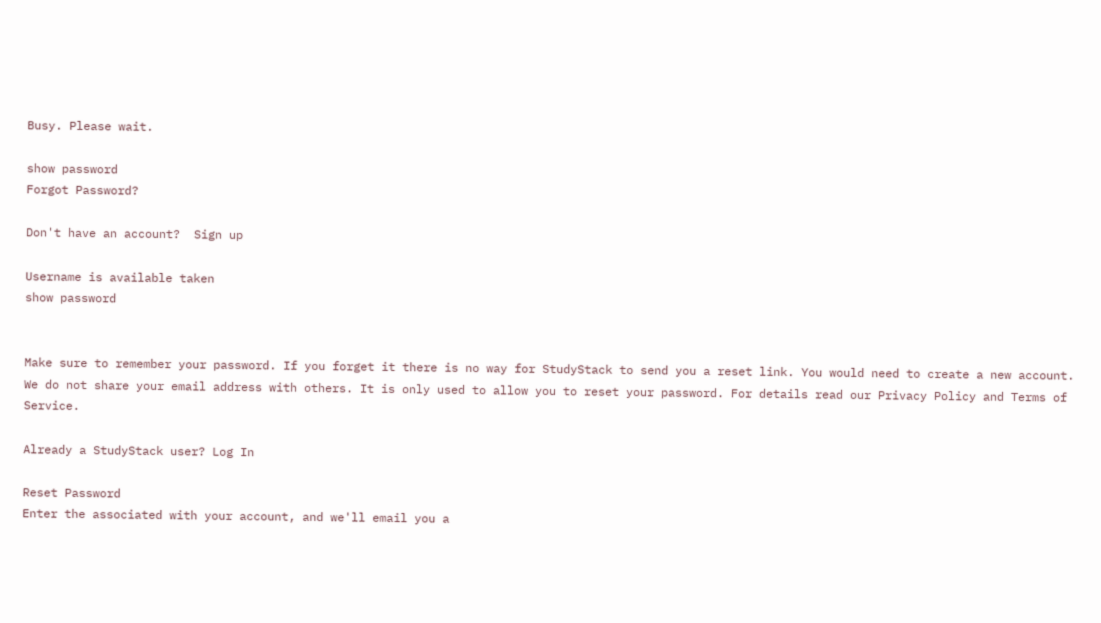Busy. Please wait.

show password
Forgot Password?

Don't have an account?  Sign up

Username is available taken
show password


Make sure to remember your password. If you forget it there is no way for StudyStack to send you a reset link. You would need to create a new account.
We do not share your email address with others. It is only used to allow you to reset your password. For details read our Privacy Policy and Terms of Service.

Already a StudyStack user? Log In

Reset Password
Enter the associated with your account, and we'll email you a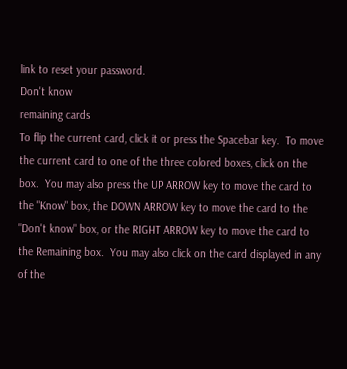link to reset your password.
Don't know
remaining cards
To flip the current card, click it or press the Spacebar key.  To move the current card to one of the three colored boxes, click on the box.  You may also press the UP ARROW key to move the card to the "Know" box, the DOWN ARROW key to move the card to the "Don't know" box, or the RIGHT ARROW key to move the card to the Remaining box.  You may also click on the card displayed in any of the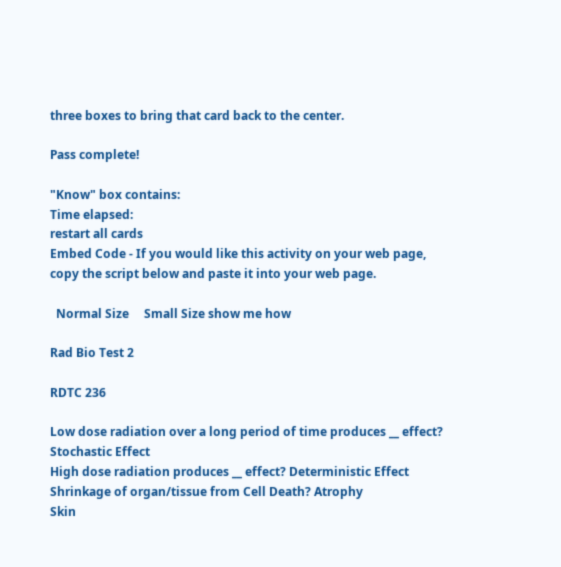three boxes to bring that card back to the center.

Pass complete!

"Know" box contains:
Time elapsed:
restart all cards
Embed Code - If you would like this activity on your web page, copy the script below and paste it into your web page.

  Normal Size     Small Size show me how

Rad Bio Test 2

RDTC 236

Low dose radiation over a long period of time produces __ effect? Stochastic Effect
High dose radiation produces __ effect? Deterministic Effect
Shrinkage of organ/tissue from Cell Death? Atrophy
Skin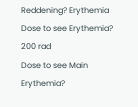Reddening? Erythemia
Dose to see Erythemia? 200 rad
Dose to see Main Erythemia?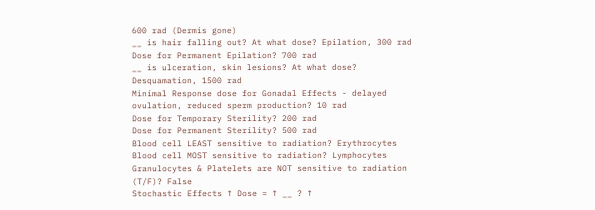600 rad (Dermis gone)
__ is hair falling out? At what dose? Epilation, 300 rad
Dose for Permanent Epilation? 700 rad
__ is ulceration, skin lesions? At what dose? Desquamation, 1500 rad
Minimal Response dose for Gonadal Effects - delayed ovulation, reduced sperm production? 10 rad
Dose for Temporary Sterility? 200 rad
Dose for Permanent Sterility? 500 rad
Blood cell LEAST sensitive to radiation? Erythrocytes
Blood cell MOST sensitive to radiation? Lymphocytes
Granulocytes & Platelets are NOT sensitive to radiation (T/F)? False
Stochastic Effects ↑ Dose = ↑ __ ? ↑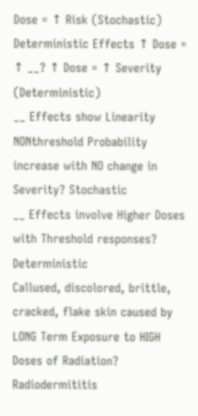Dose = ↑ Risk (Stochastic)
Deterministic Effects ↑ Dose = ↑ __? ↑ Dose = ↑ Severity (Deterministic)
__ Effects show Linearity NONthreshold Probability increase with NO change in Severity? Stochastic
__ Effects involve Higher Doses with Threshold responses? Deterministic
Callused, discolored, brittle, cracked, flake skin caused by LONG Term Exposure to HIGH Doses of Radiation? Radiodermititis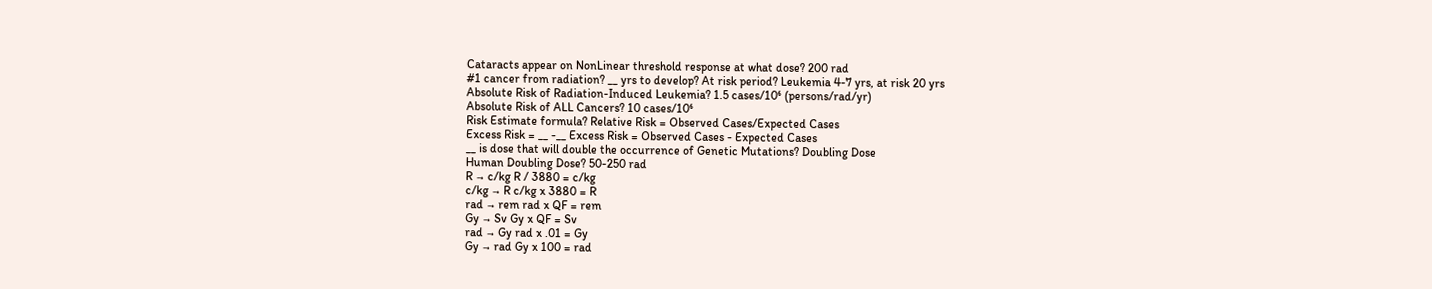Cataracts appear on NonLinear threshold response at what dose? 200 rad
#1 cancer from radiation? __ yrs to develop? At risk period? Leukemia 4-7 yrs, at risk 20 yrs
Absolute Risk of Radiation-Induced Leukemia? 1.5 cases/10⁶ (persons/rad/yr)
Absolute Risk of ALL Cancers? 10 cases/10⁶
Risk Estimate formula? Relative Risk = Observed Cases/Expected Cases
Excess Risk = __ -__ Excess Risk = Observed Cases - Expected Cases
__ is dose that will double the occurrence of Genetic Mutations? Doubling Dose
Human Doubling Dose? 50-250 rad
R → c/kg R / 3880 = c/kg
c/kg → R c/kg x 3880 = R
rad → rem rad x QF = rem
Gy → Sv Gy x QF = Sv
rad → Gy rad x .01 = Gy
Gy → rad Gy x 100 = rad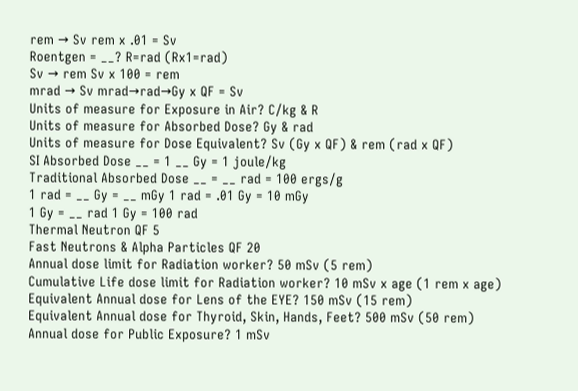rem → Sv rem x .01 = Sv
Roentgen = __? R=rad (Rx1=rad)
Sv → rem Sv x 100 = rem
mrad → Sv mrad→rad→Gy x QF = Sv
Units of measure for Exposure in Air? C/kg & R
Units of measure for Absorbed Dose? Gy & rad
Units of measure for Dose Equivalent? Sv (Gy x QF) & rem (rad x QF)
SI Absorbed Dose __ = 1 __ Gy = 1 joule/kg
Traditional Absorbed Dose __ = __ rad = 100 ergs/g
1 rad = __ Gy = __ mGy 1 rad = .01 Gy = 10 mGy
1 Gy = __ rad 1 Gy = 100 rad
Thermal Neutron QF 5
Fast Neutrons & Alpha Particles QF 20
Annual dose limit for Radiation worker? 50 mSv (5 rem)
Cumulative Life dose limit for Radiation worker? 10 mSv x age (1 rem x age)
Equivalent Annual dose for Lens of the EYE? 150 mSv (15 rem)
Equivalent Annual dose for Thyroid, Skin, Hands, Feet? 500 mSv (50 rem)
Annual dose for Public Exposure? 1 mSv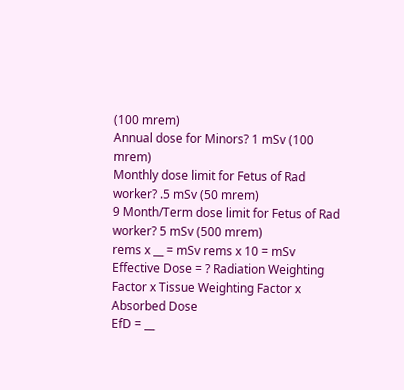(100 mrem)
Annual dose for Minors? 1 mSv (100 mrem)
Monthly dose limit for Fetus of Rad worker? .5 mSv (50 mrem)
9 Month/Term dose limit for Fetus of Rad worker? 5 mSv (500 mrem)
rems x __ = mSv rems x 10 = mSv
Effective Dose = ? Radiation Weighting Factor x Tissue Weighting Factor x Absorbed Dose
EfD = __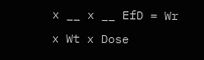x __ x __ EfD = Wr x Wt x Dose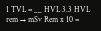1 TVL = __ HVL 3.3 HVL
rem → mSv Rem x 10 =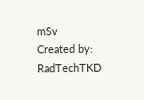mSv
Created by: RadTechTKD